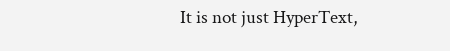It is not just HyperText,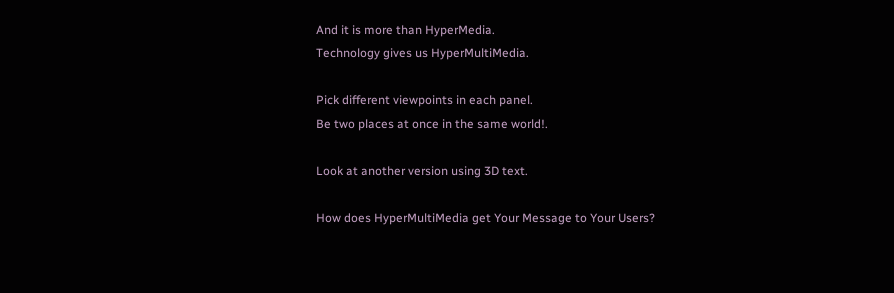And it is more than HyperMedia.
Technology gives us HyperMultiMedia.

Pick different viewpoints in each panel.
Be two places at once in the same world!.

Look at another version using 3D text.

How does HyperMultiMedia get Your Message to Your Users?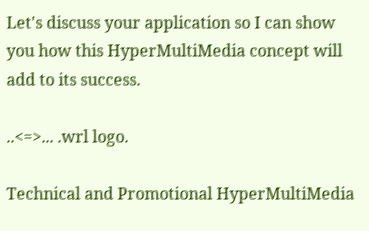Let's discuss your application so I can show you how this HyperMultiMedia concept will add to its success.

..<=>... .wrl logo.

Technical and Promotional HyperMultiMedia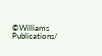©Williams Publications/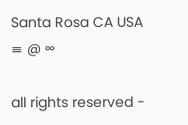Santa Rosa CA USA
≡ @ ∞

all rights reserved -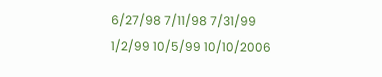6/27/98 7/11/98 7/31/99 1/2/99 10/5/99 10/10/2006